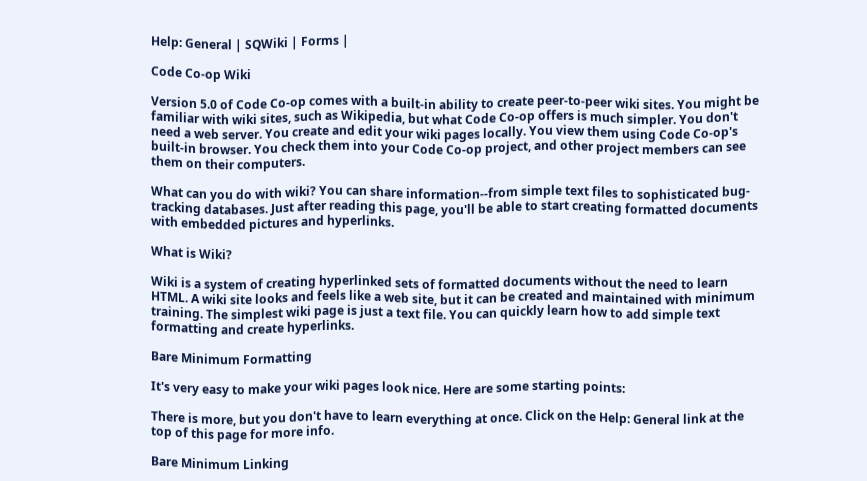Help: General | SQWiki | Forms |

Code Co-op Wiki

Version 5.0 of Code Co-op comes with a built-in ability to create peer-to-peer wiki sites. You might be familiar with wiki sites, such as Wikipedia, but what Code Co-op offers is much simpler. You don't need a web server. You create and edit your wiki pages locally. You view them using Code Co-op's built-in browser. You check them into your Code Co-op project, and other project members can see them on their computers.

What can you do with wiki? You can share information--from simple text files to sophisticated bug-tracking databases. Just after reading this page, you'll be able to start creating formatted documents with embedded pictures and hyperlinks.

What is Wiki?

Wiki is a system of creating hyperlinked sets of formatted documents without the need to learn HTML. A wiki site looks and feels like a web site, but it can be created and maintained with minimum training. The simplest wiki page is just a text file. You can quickly learn how to add simple text formatting and create hyperlinks.

Bare Minimum Formatting

It's very easy to make your wiki pages look nice. Here are some starting points:

There is more, but you don't have to learn everything at once. Click on the Help: General link at the top of this page for more info.

Bare Minimum Linking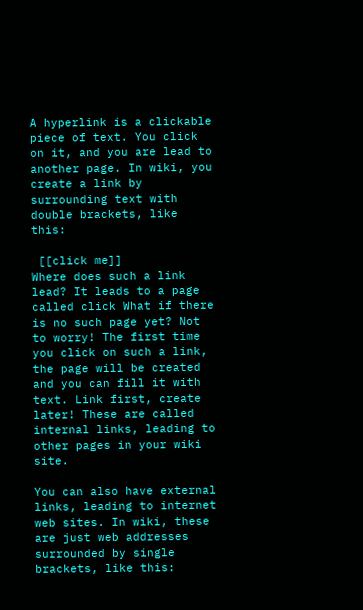A hyperlink is a clickable piece of text. You click on it, and you are lead to another page. In wiki, you create a link by surrounding text with double brackets, like this:

 [[click me]]
Where does such a link lead? It leads to a page called click What if there is no such page yet? Not to worry! The first time you click on such a link, the page will be created and you can fill it with text. Link first, create later! These are called internal links, leading to other pages in your wiki site.

You can also have external links, leading to internet web sites. In wiki, these are just web addresses surrounded by single brackets, like this: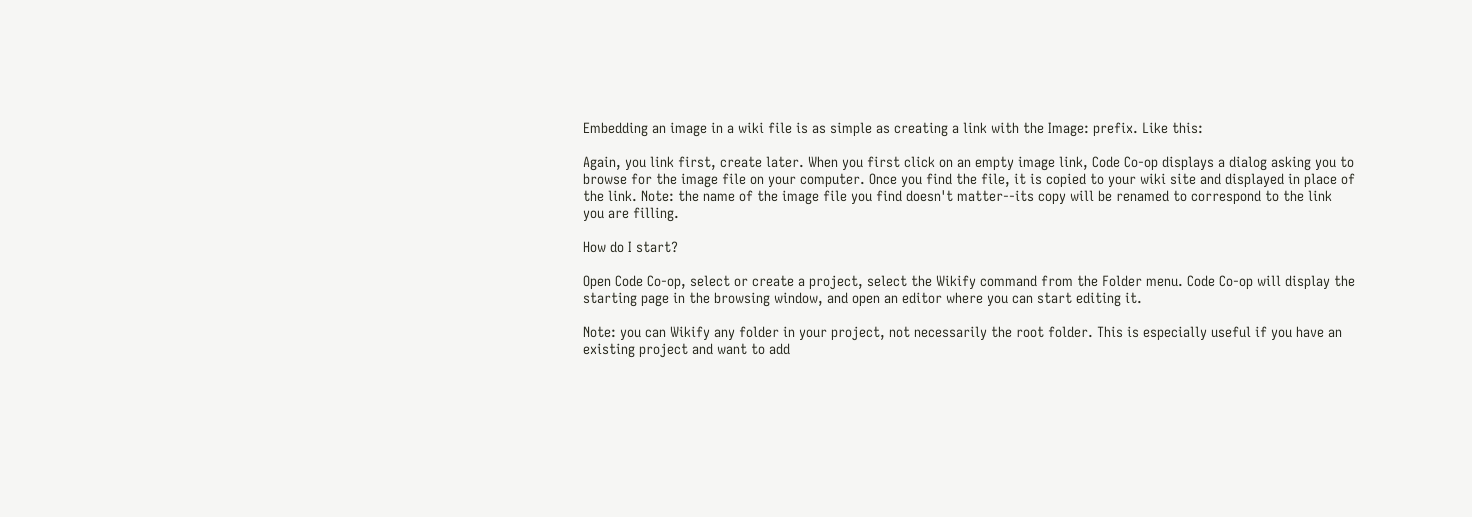Embedding an image in a wiki file is as simple as creating a link with the Image: prefix. Like this:

Again, you link first, create later. When you first click on an empty image link, Code Co-op displays a dialog asking you to browse for the image file on your computer. Once you find the file, it is copied to your wiki site and displayed in place of the link. Note: the name of the image file you find doesn't matter--its copy will be renamed to correspond to the link you are filling.

How do I start?

Open Code Co-op, select or create a project, select the Wikify command from the Folder menu. Code Co-op will display the starting page in the browsing window, and open an editor where you can start editing it.

Note: you can Wikify any folder in your project, not necessarily the root folder. This is especially useful if you have an existing project and want to add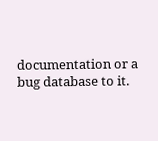documentation or a bug database to it.